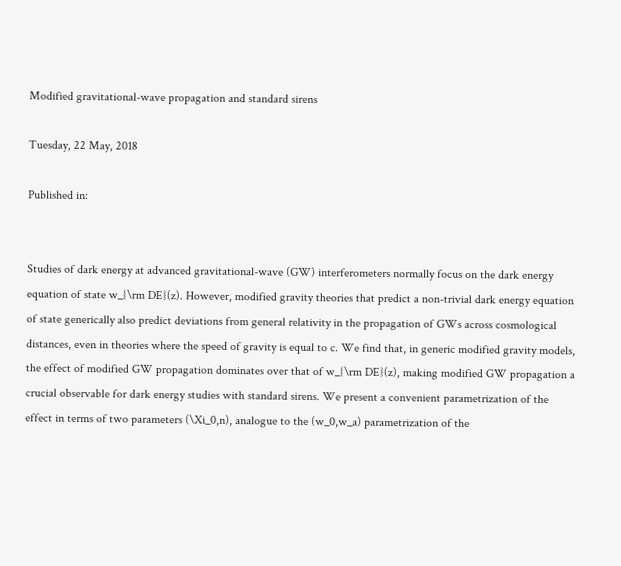Modified gravitational-wave propagation and standard sirens

Tuesday, 22 May, 2018

Published in:


Studies of dark energy at advanced gravitational-wave (GW) interferometers normally focus on the dark energy equation of state w_{\rm DE}(z). However, modified gravity theories that predict a non-trivial dark energy equation of state generically also predict deviations from general relativity in the propagation of GWs across cosmological distances, even in theories where the speed of gravity is equal to c. We find that, in generic modified gravity models, the effect of modified GW propagation dominates over that of w_{\rm DE}(z), making modified GW propagation a crucial observable for dark energy studies with standard sirens. We present a convenient parametrization of the effect in terms of two parameters (\Xi_0,n), analogue to the (w_0,w_a) parametrization of the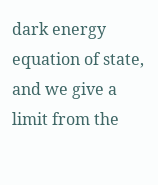dark energy equation of state, and we give a limit from the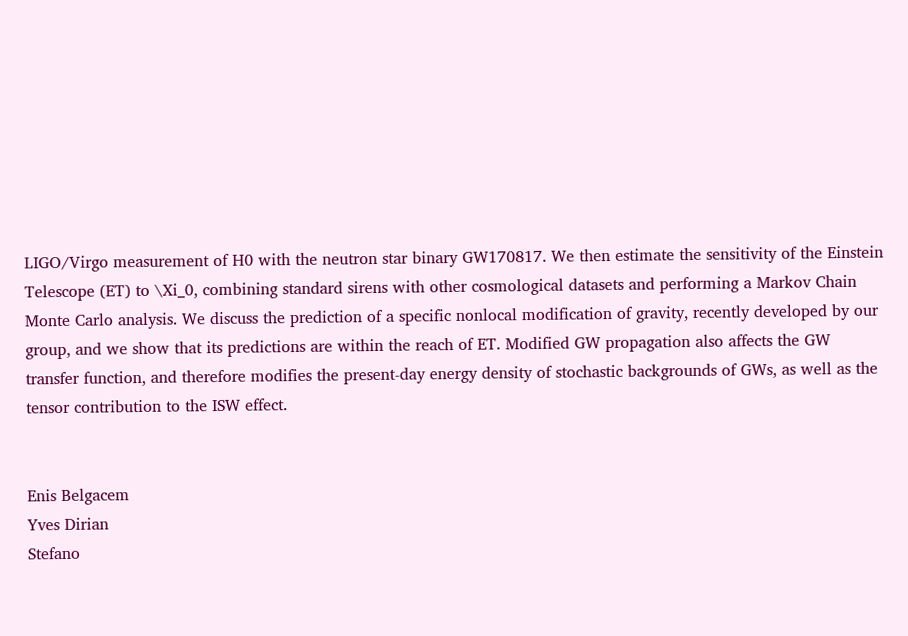LIGO/Virgo measurement of H0 with the neutron star binary GW170817. We then estimate the sensitivity of the Einstein Telescope (ET) to \Xi_0, combining standard sirens with other cosmological datasets and performing a Markov Chain Monte Carlo analysis. We discuss the prediction of a specific nonlocal modification of gravity, recently developed by our group, and we show that its predictions are within the reach of ET. Modified GW propagation also affects the GW transfer function, and therefore modifies the present-day energy density of stochastic backgrounds of GWs, as well as the tensor contribution to the ISW effect.


Enis Belgacem
Yves Dirian
Stefano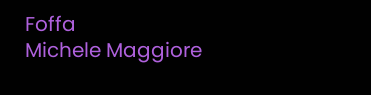Foffa
Michele Maggiore